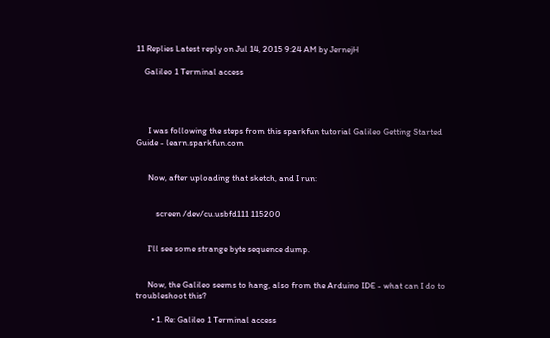11 Replies Latest reply on Jul 14, 2015 9:24 AM by JernejH

    Galileo 1 Terminal access




      I was following the steps from this sparkfun tutorial Galileo Getting Started Guide - learn.sparkfun.com


      Now, after uploading that sketch, and I run:


          screen /dev/cu.usbfd111 115200


      I'll see some strange byte sequence dump.


      Now, the Galileo seems to hang, also from the Arduino IDE - what can I do to troubleshoot this?

        • 1. Re: Galileo 1 Terminal access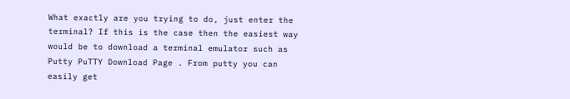What exactly are you trying to do, just enter the terminal? If this is the case then the easiest way would be to download a terminal emulator such as Putty PuTTY Download Page . From putty you can easily get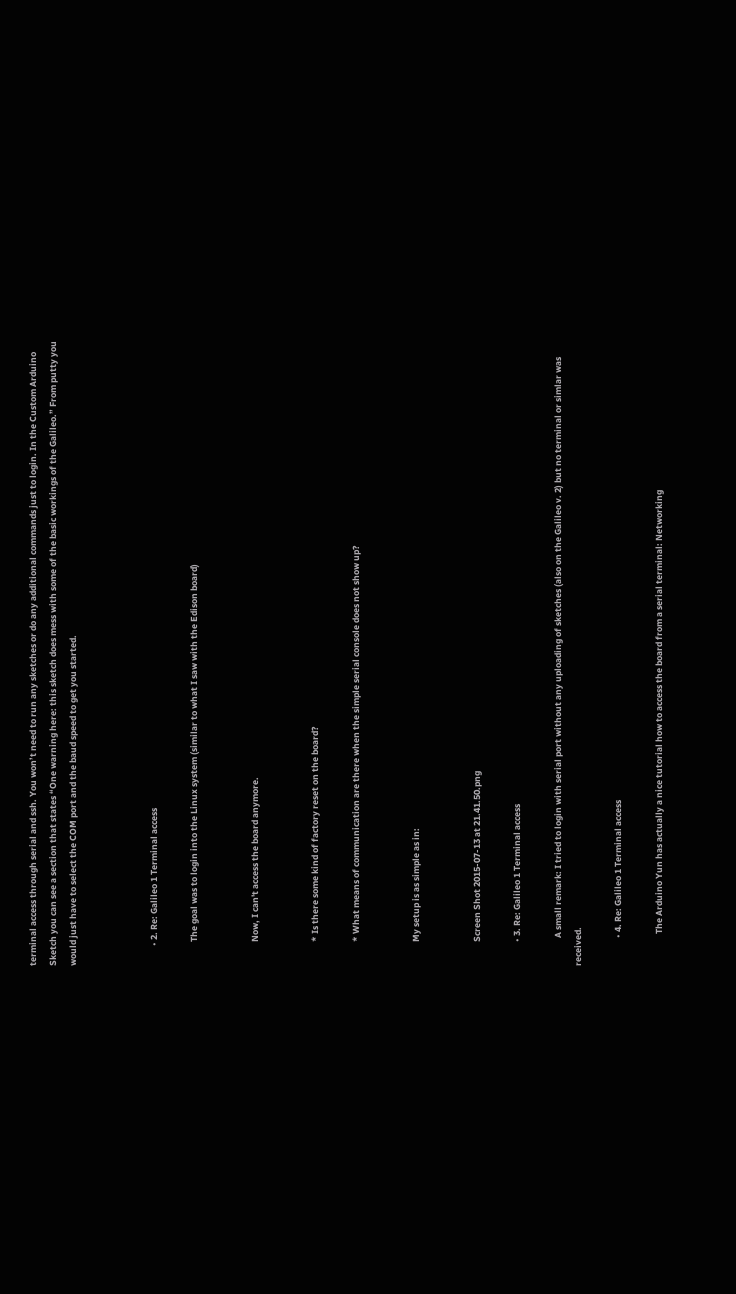terminal access through serial and ssh. You won’t need to run any sketches or do any additional commands just to login. In the Custom Arduino Sketch you can see a section that states “One warning here: this sketch does mess with some of the basic workings of the Galileo.” From putty you would just have to select the COM port and the baud speed to get you started.



          • 2. Re: Galileo 1 Terminal access

            The goal was to login into the Linux system (similar to what I saw with the Edison board)


            Now, I can't access the board anymore.


            * Is there some kind of factory reset on the board?

            * What means of communication are there when the simple serial console does not show up?


            My setup is as simple as in:


            Screen Shot 2015-07-13 at 21.41.50.png

            • 3. Re: Galileo 1 Terminal access

              A small remark: I tried to login with serial port without any uploading of sketches (also on the Galileo v. 2) but no terminal or simlar was received.

              • 4. Re: Galileo 1 Terminal access

                The Arduino Yun has actually a nice tutorial how to access the board from a serial terminal: Networking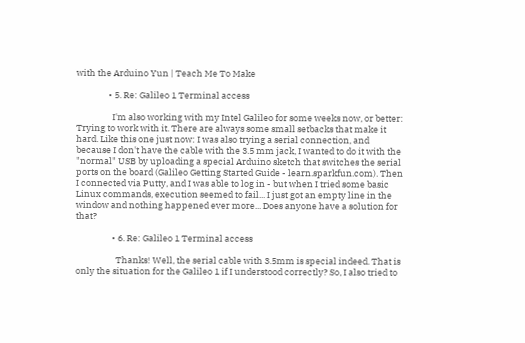with the Arduino Yun | Teach Me To Make

                • 5. Re: Galileo 1 Terminal access

                  I'm also working with my Intel Galileo for some weeks now, or better: Trying to work with it. There are always some small setbacks that make it hard. Like this one just now: I was also trying a serial connection, and because I don't have the cable with the 3.5 mm jack, I wanted to do it with the "normal" USB by uploading a special Arduino sketch that switches the serial ports on the board (Galileo Getting Started Guide - learn.sparkfun.com). Then I connected via Putty, and I was able to log in - but when I tried some basic Linux commands, execution seemed to fail... I just got an empty line in the window and nothing happened ever more... Does anyone have a solution for that?

                  • 6. Re: Galileo 1 Terminal access

                    Thanks! Well, the serial cable with 3.5mm is special indeed. That is only the situation for the Galileo 1 if I understood correctly? So, I also tried to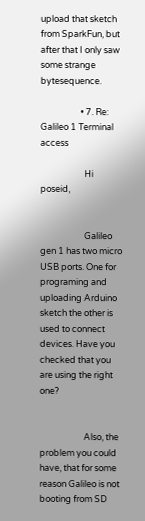upload that sketch from SparkFun, but after that I only saw some strange bytesequence.

                    • 7. Re: Galileo 1 Terminal access

                      Hi poseid,


                      Galileo gen 1 has two micro USB ports. One for programing and uploading Arduino sketch the other is used to connect devices. Have you checked that you are using the right one?


                      Also, the problem you could have, that for some reason Galileo is not booting from SD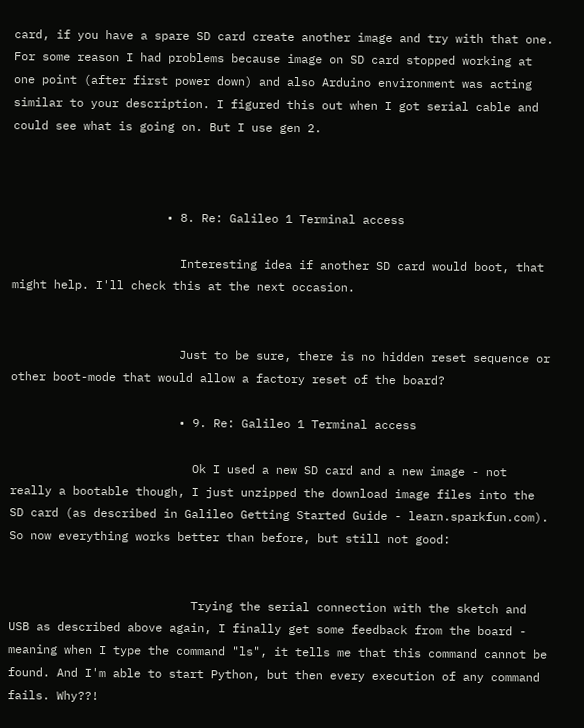card, if you have a spare SD card create another image and try with that one. For some reason I had problems because image on SD card stopped working at one point (after first power down) and also Arduino environment was acting similar to your description. I figured this out when I got serial cable and could see what is going on. But I use gen 2.



                      • 8. Re: Galileo 1 Terminal access

                        Interesting idea if another SD card would boot, that might help. I'll check this at the next occasion.


                        Just to be sure, there is no hidden reset sequence or other boot-mode that would allow a factory reset of the board?

                        • 9. Re: Galileo 1 Terminal access

                          Ok I used a new SD card and a new image - not really a bootable though, I just unzipped the download image files into the SD card (as described in Galileo Getting Started Guide - learn.sparkfun.com). So now everything works better than before, but still not good:


                          Trying the serial connection with the sketch and USB as described above again, I finally get some feedback from the board - meaning when I type the command "ls", it tells me that this command cannot be found. And I'm able to start Python, but then every execution of any command fails. Why??!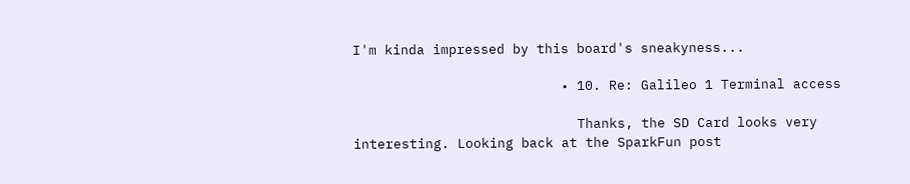I'm kinda impressed by this board's sneakyness...

                          • 10. Re: Galileo 1 Terminal access

                            Thanks, the SD Card looks very interesting. Looking back at the SparkFun post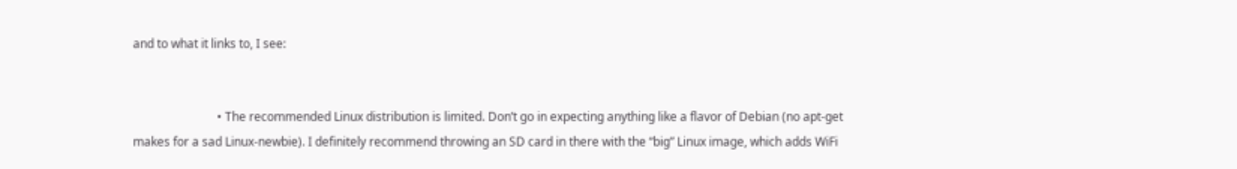and to what it links to, I see:


                            • The recommended Linux distribution is limited. Don’t go in expecting anything like a flavor of Debian (no apt-get makes for a sad Linux-newbie). I definitely recommend throwing an SD card in there with the “big” Linux image, which adds WiFi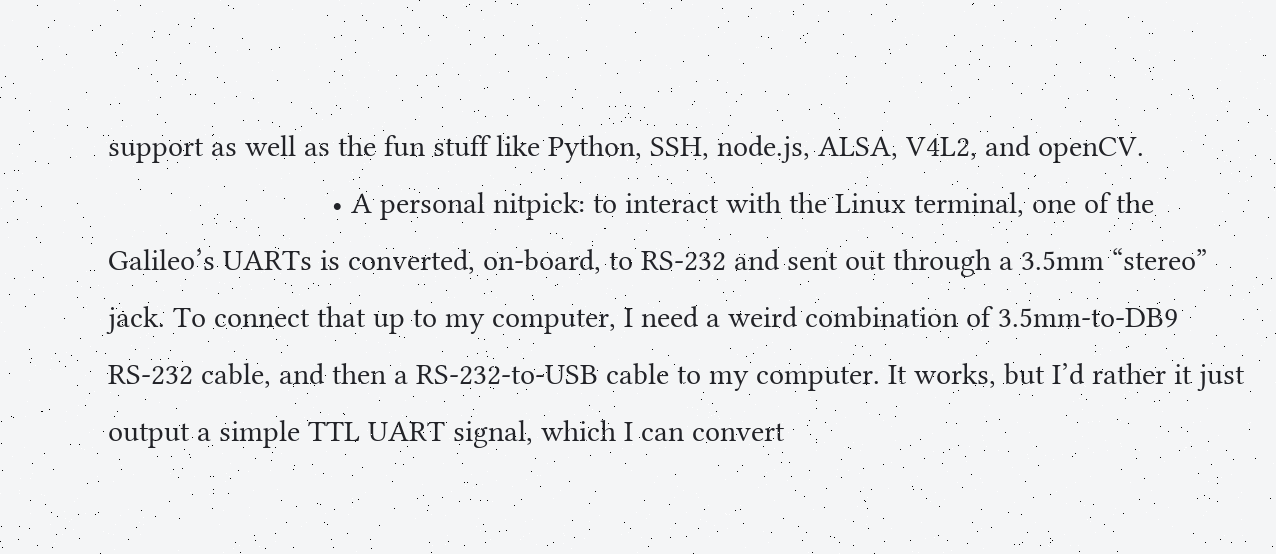support as well as the fun stuff like Python, SSH, node.js, ALSA, V4L2, and openCV.
                            • A personal nitpick: to interact with the Linux terminal, one of the Galileo’s UARTs is converted, on-board, to RS-232 and sent out through a 3.5mm “stereo” jack. To connect that up to my computer, I need a weird combination of 3.5mm-to-DB9 RS-232 cable, and then a RS-232-to-USB cable to my computer. It works, but I’d rather it just output a simple TTL UART signal, which I can convert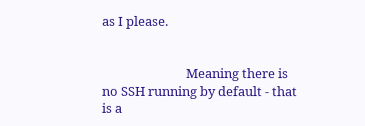as I please.


                            Meaning there is no SSH running by default - that is a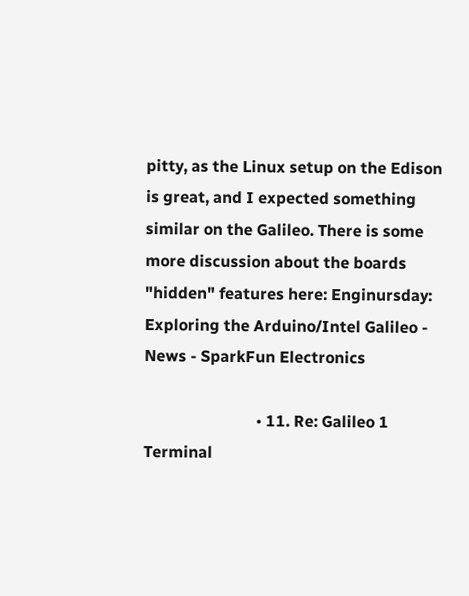pitty, as the Linux setup on the Edison is great, and I expected something similar on the Galileo. There is some more discussion about the boards "hidden" features here: Enginursday: Exploring the Arduino/Intel Galileo - News - SparkFun Electronics

                            • 11. Re: Galileo 1 Terminal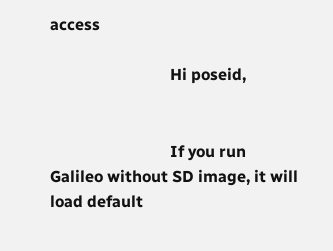access

                              Hi poseid,


                              If you run Galileo without SD image, it will load default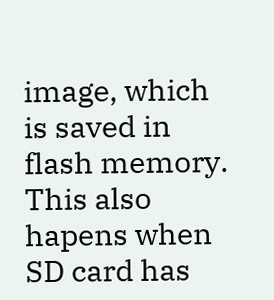image, which is saved in flash memory. This also hapens when SD card has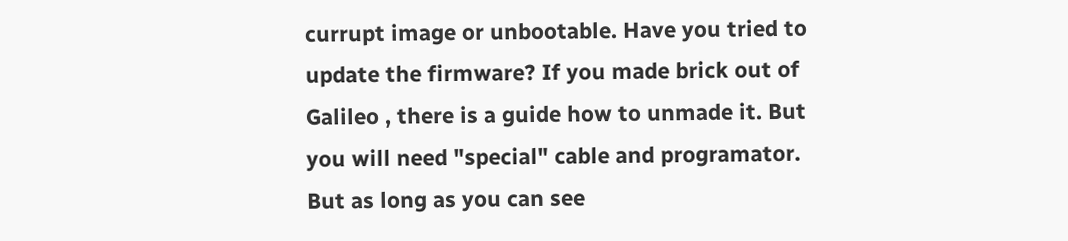currupt image or unbootable. Have you tried to update the firmware? If you made brick out of Galileo , there is a guide how to unmade it. But you will need "special" cable and programator. But as long as you can see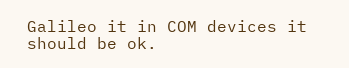Galileo it in COM devices it should be ok.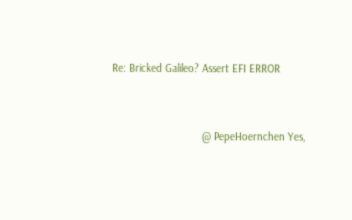Re: Bricked Galileo? Assert EFI ERROR


                              @ PepeHoernchen Yes,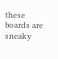these boards are sneaky